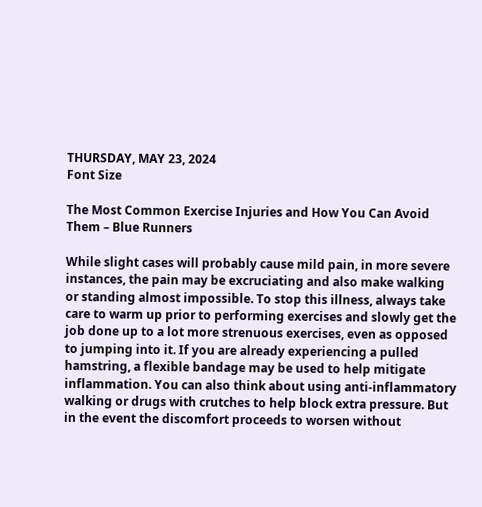THURSDAY, MAY 23, 2024
Font Size

The Most Common Exercise Injuries and How You Can Avoid Them – Blue Runners

While slight cases will probably cause mild pain, in more severe instances, the pain may be excruciating and also make walking or standing almost impossible. To stop this illness, always take care to warm up prior to performing exercises and slowly get the job done up to a lot more strenuous exercises, even as opposed to jumping into it. If you are already experiencing a pulled hamstring, a flexible bandage may be used to help mitigate inflammation. You can also think about using anti-inflammatory walking or drugs with crutches to help block extra pressure. But in the event the discomfort proceeds to worsen without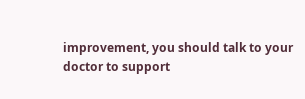improvement, you should talk to your doctor to support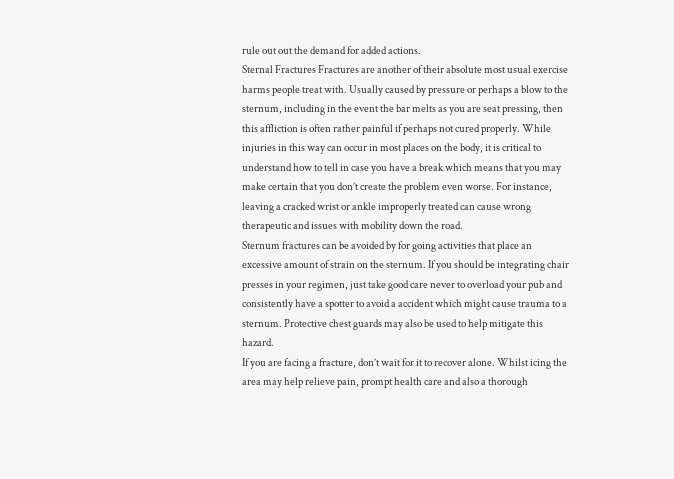rule out out the demand for added actions.
Sternal Fractures Fractures are another of their absolute most usual exercise harms people treat with. Usually caused by pressure or perhaps a blow to the sternum, including in the event the bar melts as you are seat pressing, then this affliction is often rather painful if perhaps not cured properly. While injuries in this way can occur in most places on the body, it is critical to understand how to tell in case you have a break which means that you may make certain that you don’t create the problem even worse. For instance, leaving a cracked wrist or ankle improperly treated can cause wrong therapeutic and issues with mobility down the road.
Sternum fractures can be avoided by for going activities that place an excessive amount of strain on the sternum. If you should be integrating chair presses in your regimen, just take good care never to overload your pub and consistently have a spotter to avoid a accident which might cause trauma to a sternum. Protective chest guards may also be used to help mitigate this hazard.
If you are facing a fracture, don’t wait for it to recover alone. Whilst icing the area may help relieve pain, prompt health care and also a thorough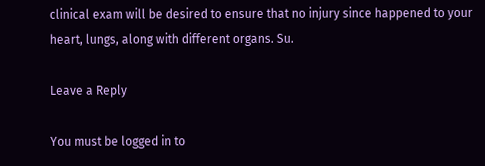clinical exam will be desired to ensure that no injury since happened to your heart, lungs, along with different organs. Su.

Leave a Reply

You must be logged in to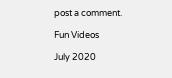post a comment.

Fun Videos

July 2020